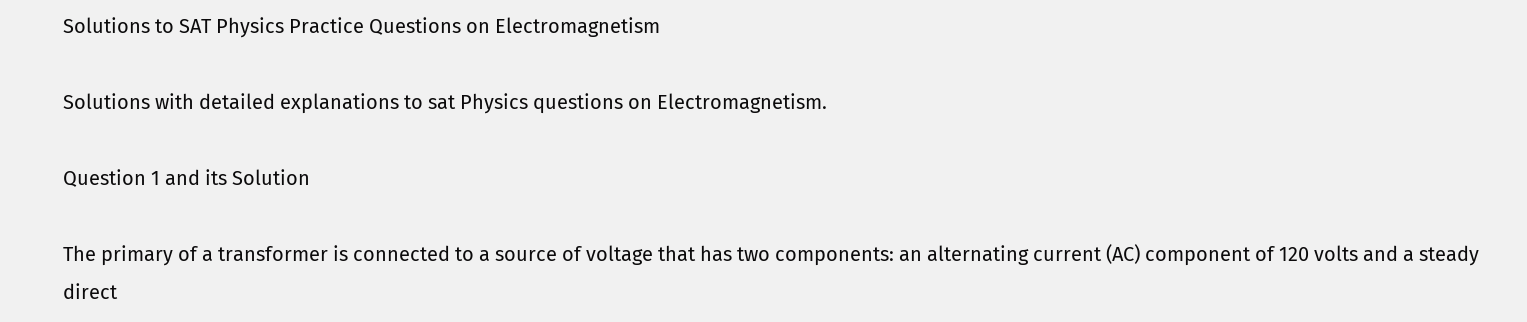Solutions to SAT Physics Practice Questions on Electromagnetism

Solutions with detailed explanations to sat Physics questions on Electromagnetism.

Question 1 and its Solution

The primary of a transformer is connected to a source of voltage that has two components: an alternating current (AC) component of 120 volts and a steady direct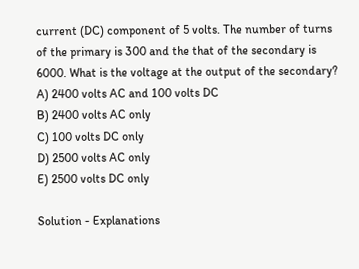current (DC) component of 5 volts. The number of turns of the primary is 300 and the that of the secondary is 6000. What is the voltage at the output of the secondary?
A) 2400 volts AC and 100 volts DC
B) 2400 volts AC only
C) 100 volts DC only
D) 2500 volts AC only
E) 2500 volts DC only

Solution - Explanations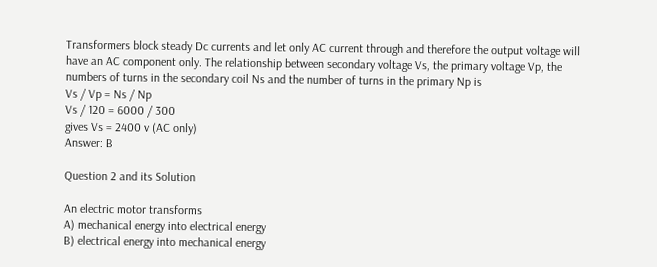Transformers block steady Dc currents and let only AC current through and therefore the output voltage will have an AC component only. The relationship between secondary voltage Vs, the primary voltage Vp, the numbers of turns in the secondary coil Ns and the number of turns in the primary Np is
Vs / Vp = Ns / Np
Vs / 120 = 6000 / 300
gives Vs = 2400 v (AC only)
Answer: B

Question 2 and its Solution

An electric motor transforms
A) mechanical energy into electrical energy
B) electrical energy into mechanical energy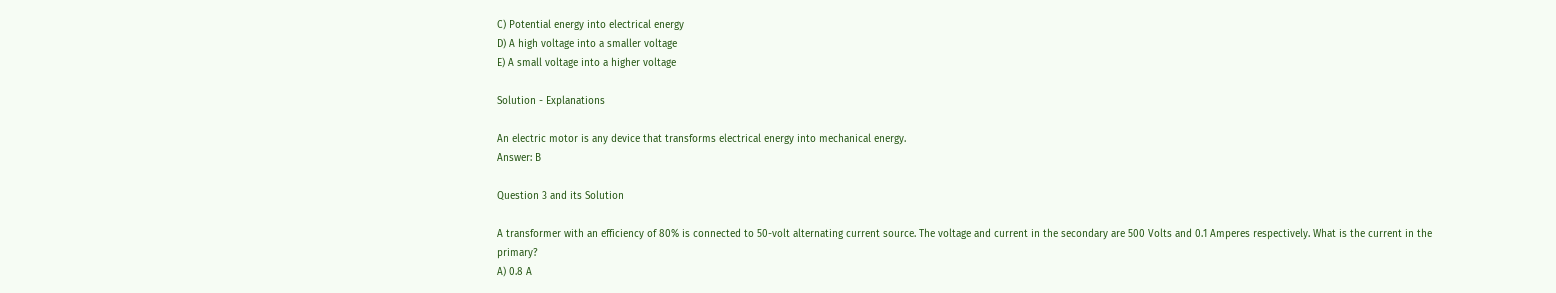C) Potential energy into electrical energy
D) A high voltage into a smaller voltage
E) A small voltage into a higher voltage

Solution - Explanations

An electric motor is any device that transforms electrical energy into mechanical energy.
Answer: B

Question 3 and its Solution

A transformer with an efficiency of 80% is connected to 50-volt alternating current source. The voltage and current in the secondary are 500 Volts and 0.1 Amperes respectively. What is the current in the primary?
A) 0.8 A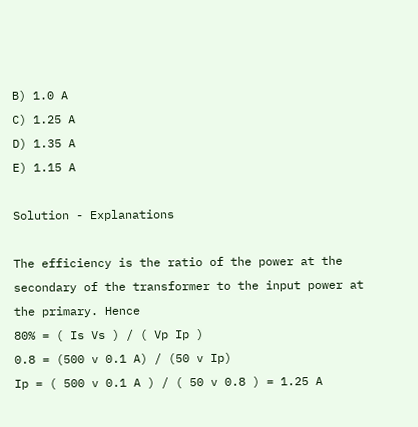B) 1.0 A
C) 1.25 A
D) 1.35 A
E) 1.15 A

Solution - Explanations

The efficiency is the ratio of the power at the secondary of the transformer to the input power at the primary. Hence
80% = ( Is Vs ) / ( Vp Ip )
0.8 = (500 v 0.1 A) / (50 v Ip)
Ip = ( 500 v 0.1 A ) / ( 50 v 0.8 ) = 1.25 A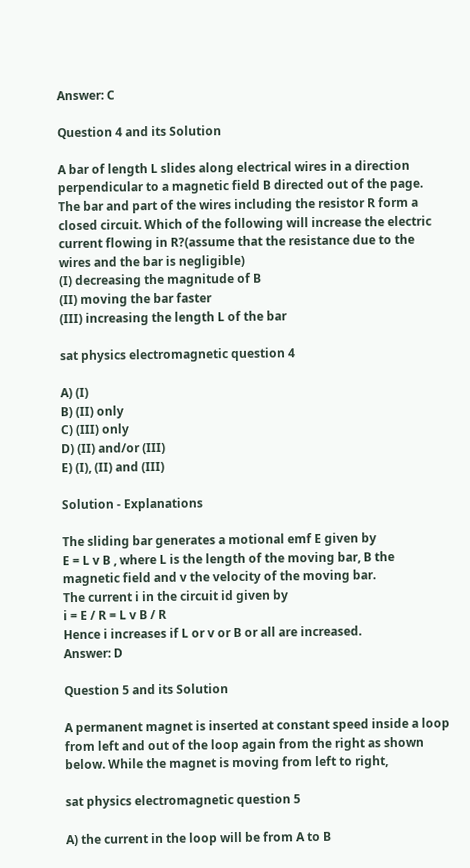Answer: C

Question 4 and its Solution

A bar of length L slides along electrical wires in a direction perpendicular to a magnetic field B directed out of the page. The bar and part of the wires including the resistor R form a closed circuit. Which of the following will increase the electric current flowing in R?(assume that the resistance due to the wires and the bar is negligible)
(I) decreasing the magnitude of B
(II) moving the bar faster
(III) increasing the length L of the bar

sat physics electromagnetic question 4

A) (I)
B) (II) only
C) (III) only
D) (II) and/or (III)
E) (I), (II) and (III)

Solution - Explanations

The sliding bar generates a motional emf E given by
E = L v B , where L is the length of the moving bar, B the magnetic field and v the velocity of the moving bar.
The current i in the circuit id given by
i = E / R = L v B / R
Hence i increases if L or v or B or all are increased.
Answer: D

Question 5 and its Solution

A permanent magnet is inserted at constant speed inside a loop from left and out of the loop again from the right as shown below. While the magnet is moving from left to right,

sat physics electromagnetic question 5

A) the current in the loop will be from A to B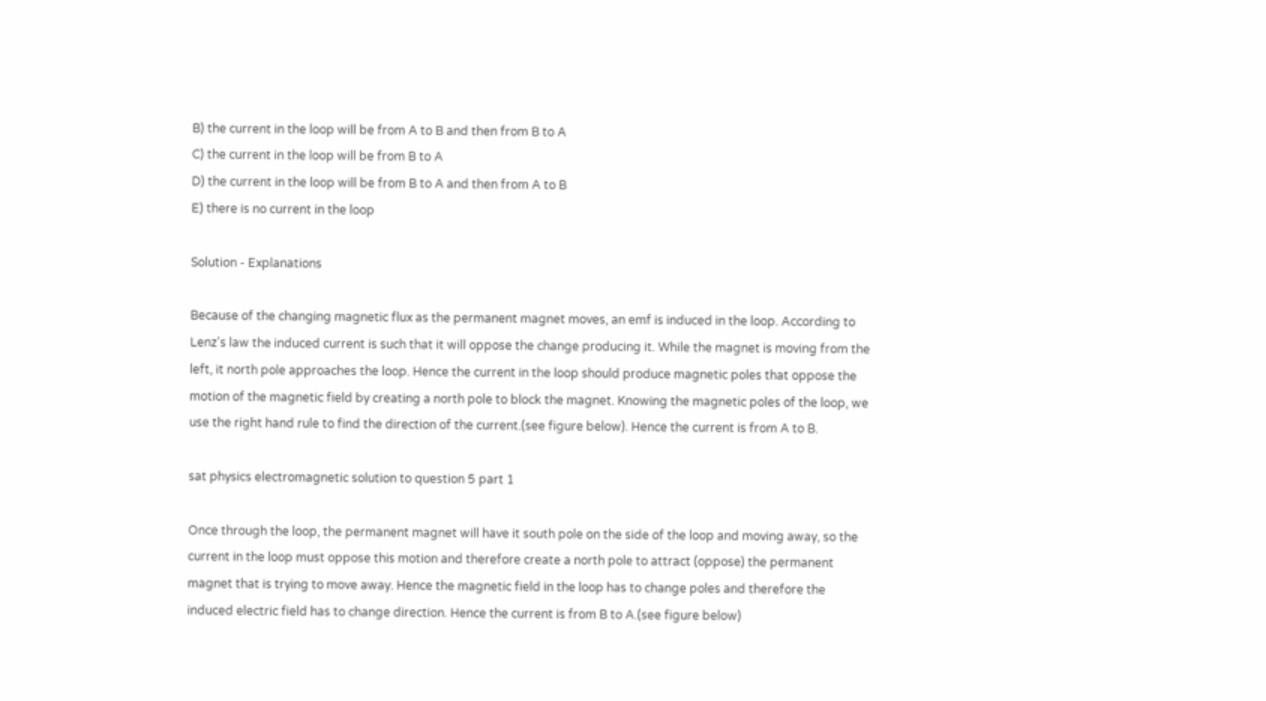B) the current in the loop will be from A to B and then from B to A
C) the current in the loop will be from B to A
D) the current in the loop will be from B to A and then from A to B
E) there is no current in the loop

Solution - Explanations

Because of the changing magnetic flux as the permanent magnet moves, an emf is induced in the loop. According to Lenz's law the induced current is such that it will oppose the change producing it. While the magnet is moving from the left, it north pole approaches the loop. Hence the current in the loop should produce magnetic poles that oppose the motion of the magnetic field by creating a north pole to block the magnet. Knowing the magnetic poles of the loop, we use the right hand rule to find the direction of the current.(see figure below). Hence the current is from A to B.

sat physics electromagnetic solution to question 5 part 1

Once through the loop, the permanent magnet will have it south pole on the side of the loop and moving away, so the current in the loop must oppose this motion and therefore create a north pole to attract (oppose) the permanent magnet that is trying to move away. Hence the magnetic field in the loop has to change poles and therefore the induced electric field has to change direction. Hence the current is from B to A.(see figure below)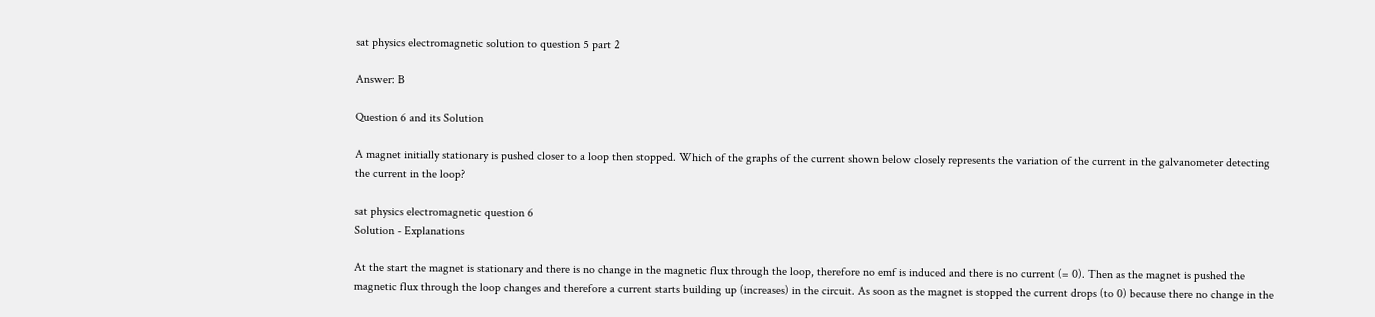sat physics electromagnetic solution to question 5 part 2

Answer: B

Question 6 and its Solution

A magnet initially stationary is pushed closer to a loop then stopped. Which of the graphs of the current shown below closely represents the variation of the current in the galvanometer detecting the current in the loop?

sat physics electromagnetic question 6
Solution - Explanations

At the start the magnet is stationary and there is no change in the magnetic flux through the loop, therefore no emf is induced and there is no current (= 0). Then as the magnet is pushed the magnetic flux through the loop changes and therefore a current starts building up (increases) in the circuit. As soon as the magnet is stopped the current drops (to 0) because there no change in the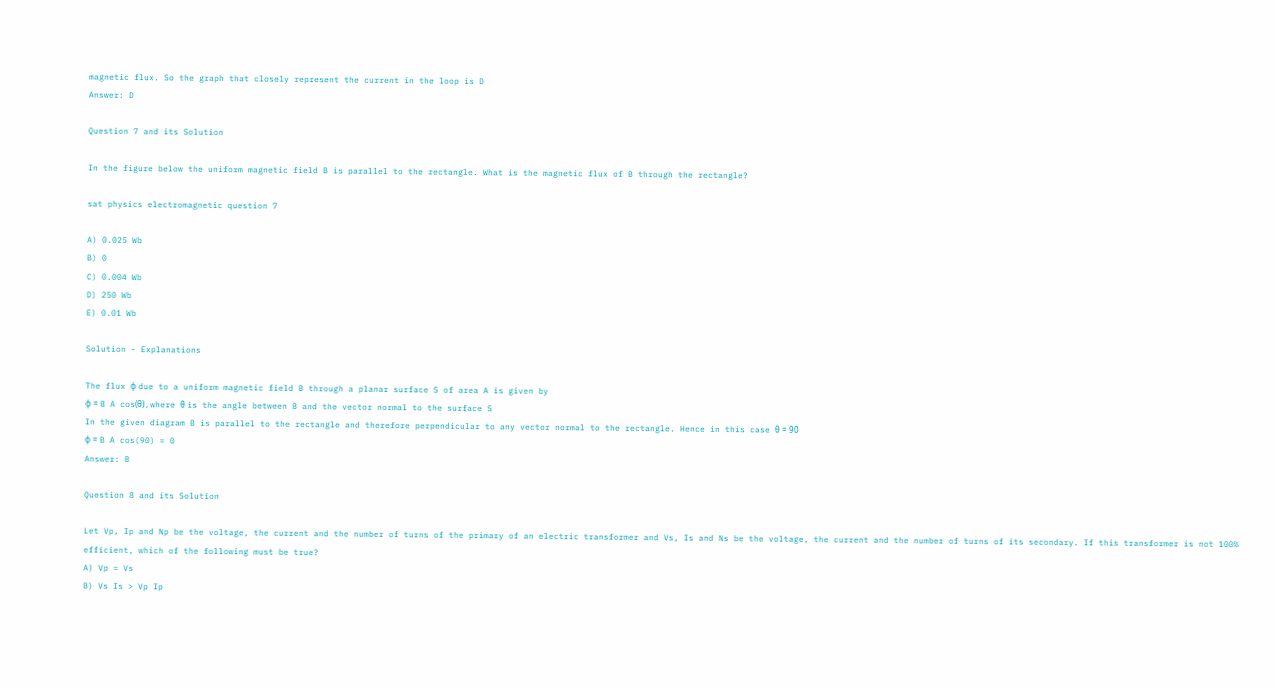magnetic flux. So the graph that closely represent the current in the loop is D
Answer: D

Question 7 and its Solution

In the figure below the uniform magnetic field B is parallel to the rectangle. What is the magnetic flux of B through the rectangle?

sat physics electromagnetic question 7

A) 0.025 Wb
B) 0
C) 0.004 Wb
D) 250 Wb
E) 0.01 Wb

Solution - Explanations

The flux φ due to a uniform magnetic field B through a planar surface S of area A is given by
φ = B A cos(θ) , where θ is the angle between B and the vector normal to the surface S
In the given diagram B is parallel to the rectangle and therefore perpendicular to any vector normal to the rectangle. Hence in this case θ = 90
φ = B A cos(90) = 0
Answer: B

Question 8 and its Solution

Let Vp, Ip and Np be the voltage, the current and the number of turns of the primary of an electric transformer and Vs, Is and Ns be the voltage, the current and the number of turns of its secondary. If this transformer is not 100% efficient, which of the following must be true?
A) Vp = Vs
B) Vs Is > Vp Ip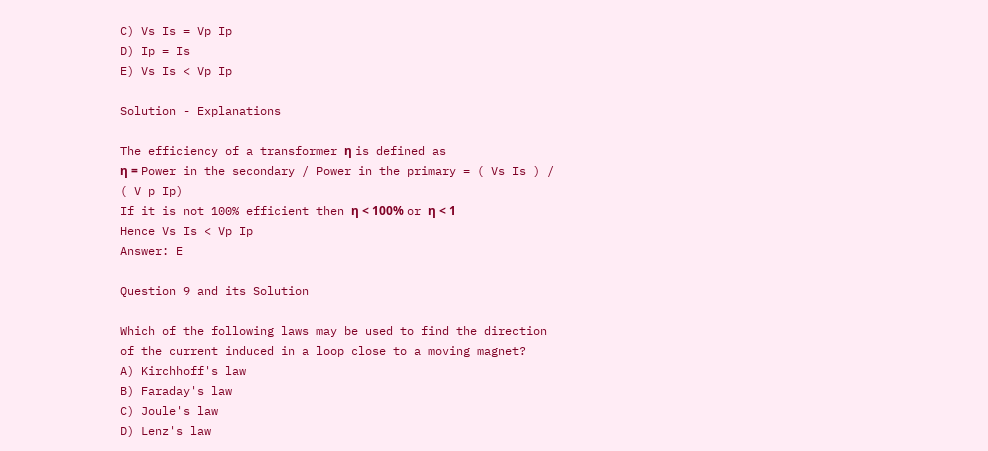C) Vs Is = Vp Ip
D) Ip = Is
E) Vs Is < Vp Ip

Solution - Explanations

The efficiency of a transformer η is defined as
η = Power in the secondary / Power in the primary = ( Vs Is ) / ( V p Ip)
If it is not 100% efficient then η < 100% or η < 1
Hence Vs Is < Vp Ip
Answer: E

Question 9 and its Solution

Which of the following laws may be used to find the direction of the current induced in a loop close to a moving magnet?
A) Kirchhoff's law
B) Faraday's law
C) Joule's law
D) Lenz's law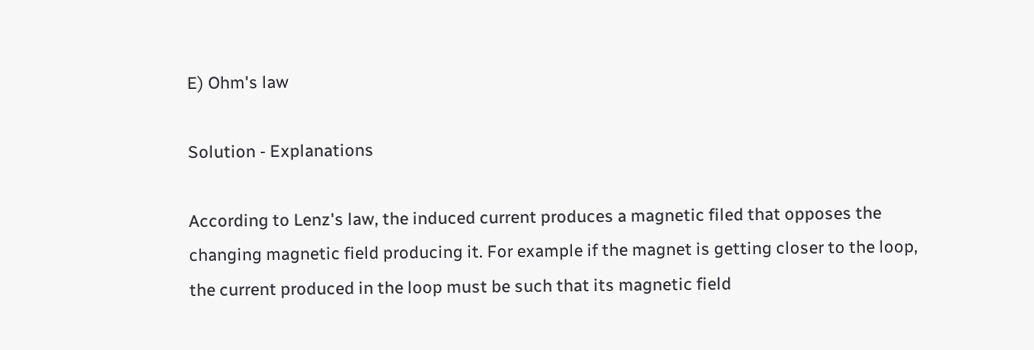E) Ohm's law

Solution - Explanations

According to Lenz's law, the induced current produces a magnetic filed that opposes the changing magnetic field producing it. For example if the magnet is getting closer to the loop, the current produced in the loop must be such that its magnetic field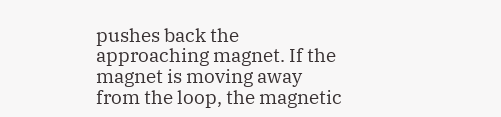pushes back the approaching magnet. If the magnet is moving away from the loop, the magnetic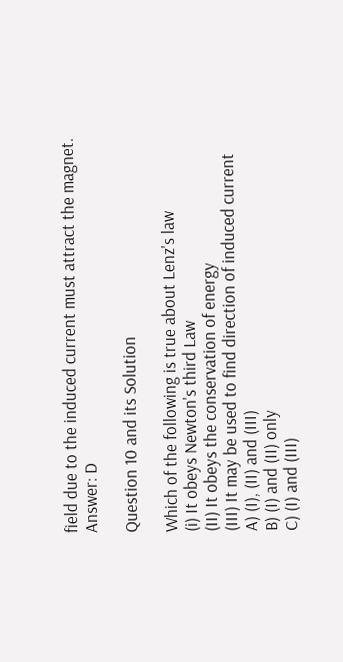field due to the induced current must attract the magnet.
Answer: D

Question 10 and its Solution

Which of the following is true about Lenz's law
(i) It obeys Newton's third Law
(II) It obeys the conservation of energy
(III) It may be used to find direction of induced current
A) (I), (II) and (III)
B) (I) and (II) only
C) (I) and (III)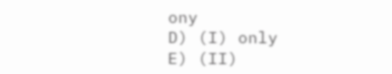ony
D) (I) only
E) (II)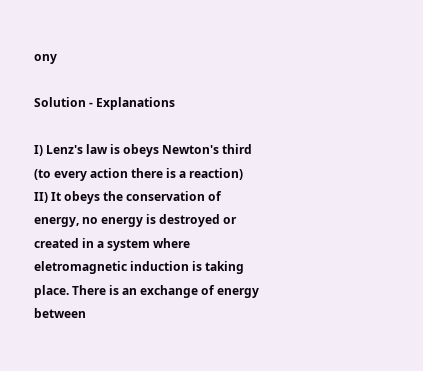ony

Solution - Explanations

I) Lenz's law is obeys Newton's third (to every action there is a reaction)
II) It obeys the conservation of energy, no energy is destroyed or created in a system where eletromagnetic induction is taking place. There is an exchange of energy between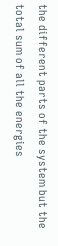the different parts of the system but the total sum of all the energies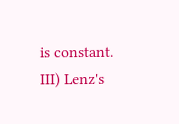is constant.
III) Lenz's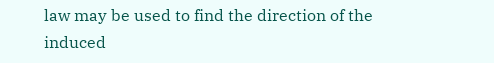law may be used to find the direction of the induced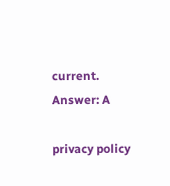current.
Answer: A

privacy policy